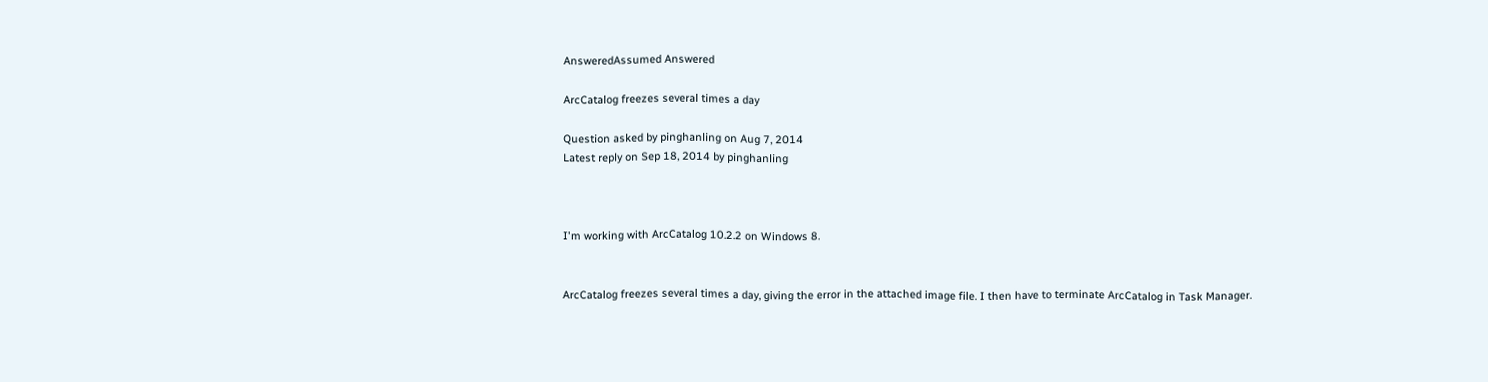AnsweredAssumed Answered

ArcCatalog freezes several times a day

Question asked by pinghanling on Aug 7, 2014
Latest reply on Sep 18, 2014 by pinghanling



I'm working with ArcCatalog 10.2.2 on Windows 8.


ArcCatalog freezes several times a day, giving the error in the attached image file. I then have to terminate ArcCatalog in Task Manager.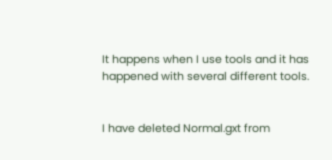It happens when I use tools and it has happened with several different tools.


I have deleted Normal.gxt from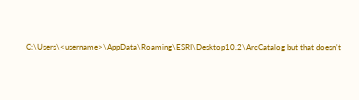C:\Users\<username>\AppData\Roaming\ESRI\Desktop10.2\ArcCatalog but that doesn't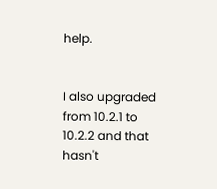help.


I also upgraded from 10.2.1 to 10.2.2 and that hasn't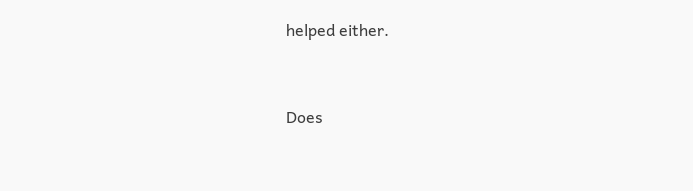helped either.


Does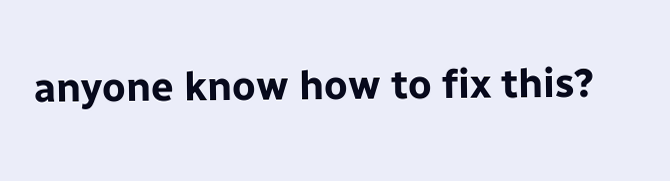anyone know how to fix this?